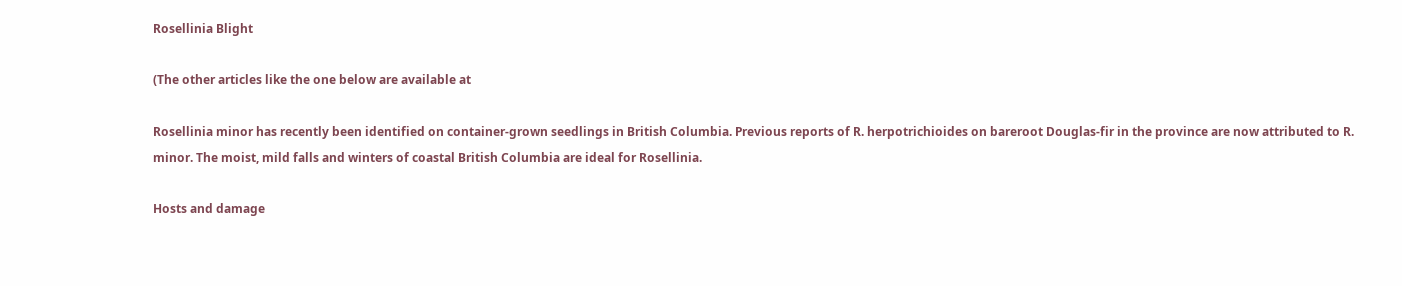Rosellinia Blight

(The other articles like the one below are available at

Rosellinia minor has recently been identified on container-grown seedlings in British Columbia. Previous reports of R. herpotrichioides on bareroot Douglas-fir in the province are now attributed to R. minor. The moist, mild falls and winters of coastal British Columbia are ideal for Rosellinia.

Hosts and damage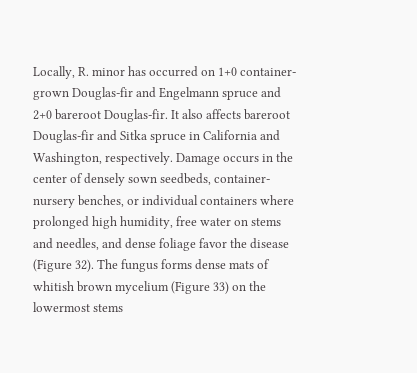Locally, R. minor has occurred on 1+0 container-grown Douglas-fir and Engelmann spruce and 2+0 bareroot Douglas-fir. It also affects bareroot Douglas-fir and Sitka spruce in California and Washington, respectively. Damage occurs in the center of densely sown seedbeds, container-nursery benches, or individual containers where prolonged high humidity, free water on stems and needles, and dense foliage favor the disease (Figure 32). The fungus forms dense mats of whitish brown mycelium (Figure 33) on the lowermost stems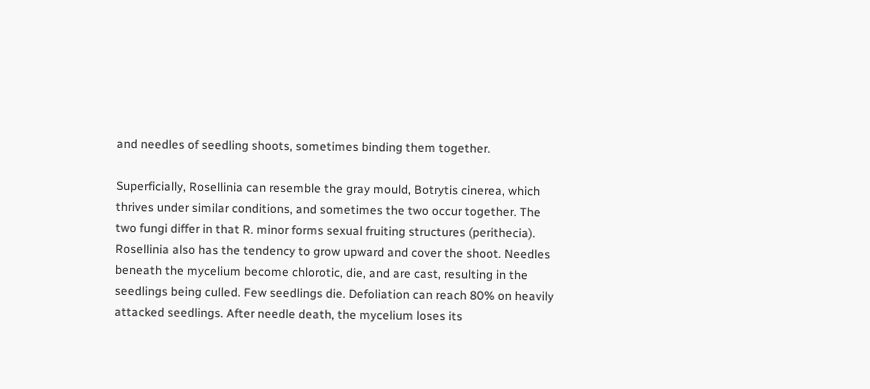and needles of seedling shoots, sometimes binding them together.

Superficially, Rosellinia can resemble the gray mould, Botrytis cinerea, which thrives under similar conditions, and sometimes the two occur together. The two fungi differ in that R. minor forms sexual fruiting structures (perithecia). Rosellinia also has the tendency to grow upward and cover the shoot. Needles beneath the mycelium become chlorotic, die, and are cast, resulting in the seedlings being culled. Few seedlings die. Defoliation can reach 80% on heavily attacked seedlings. After needle death, the mycelium loses its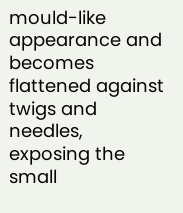mould-like appearance and becomes flattened against twigs and needles, exposing the small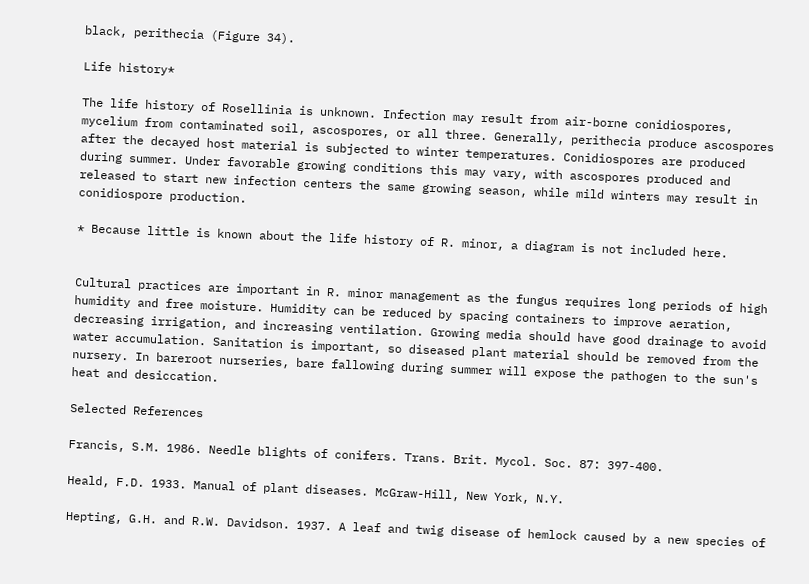black, perithecia (Figure 34).

Life history*

The life history of Rosellinia is unknown. Infection may result from air-borne conidiospores, mycelium from contaminated soil, ascospores, or all three. Generally, perithecia produce ascospores after the decayed host material is subjected to winter temperatures. Conidiospores are produced during summer. Under favorable growing conditions this may vary, with ascospores produced and released to start new infection centers the same growing season, while mild winters may result in conidiospore production.

* Because little is known about the life history of R. minor, a diagram is not included here.


Cultural practices are important in R. minor management as the fungus requires long periods of high humidity and free moisture. Humidity can be reduced by spacing containers to improve aeration, decreasing irrigation, and increasing ventilation. Growing media should have good drainage to avoid water accumulation. Sanitation is important, so diseased plant material should be removed from the nursery. In bareroot nurseries, bare fallowing during summer will expose the pathogen to the sun's heat and desiccation.

Selected References

Francis, S.M. 1986. Needle blights of conifers. Trans. Brit. Mycol. Soc. 87: 397-400.

Heald, F.D. 1933. Manual of plant diseases. McGraw-Hill, New York, N.Y.

Hepting, G.H. and R.W. Davidson. 1937. A leaf and twig disease of hemlock caused by a new species of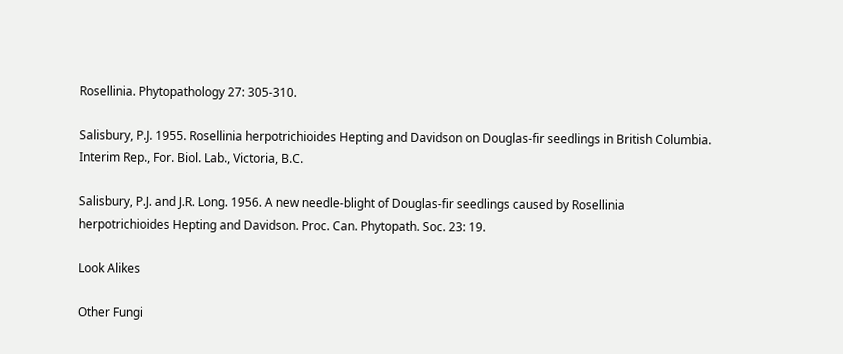Rosellinia. Phytopathology 27: 305-310.

Salisbury, P.J. 1955. Rosellinia herpotrichioides Hepting and Davidson on Douglas-fir seedlings in British Columbia. Interim Rep., For. Biol. Lab., Victoria, B.C.

Salisbury, P.J. and J.R. Long. 1956. A new needle-blight of Douglas-fir seedlings caused by Rosellinia herpotrichioides Hepting and Davidson. Proc. Can. Phytopath. Soc. 23: 19.

Look Alikes

Other Fungi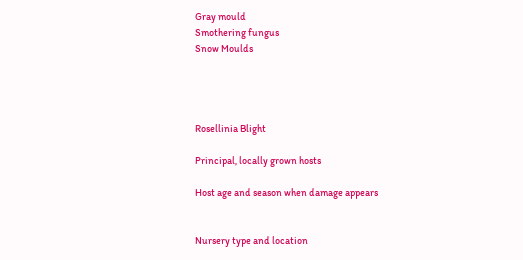Gray mould
Smothering fungus
Snow Moulds




Rosellinia Blight

Principal, locally grown hosts

Host age and season when damage appears


Nursery type and location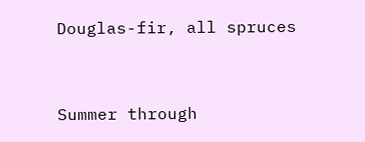Douglas-fir, all spruces


Summer through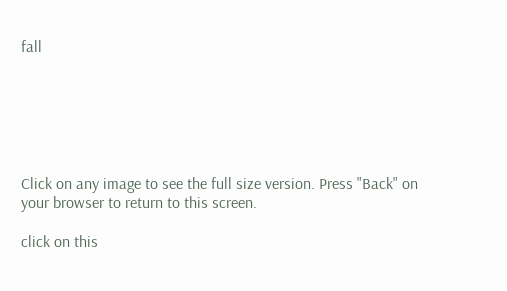fall






Click on any image to see the full size version. Press "Back" on your browser to return to this screen.

click on this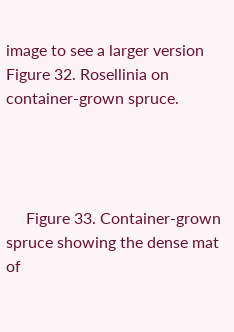image to see a larger version     Figure 32. Rosellinia on container-grown spruce.




     Figure 33. Container-grown spruce showing the dense mat of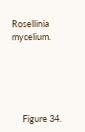Rosellinia mycelium.





     Figure 34.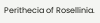Perithecia of Rosellinia.